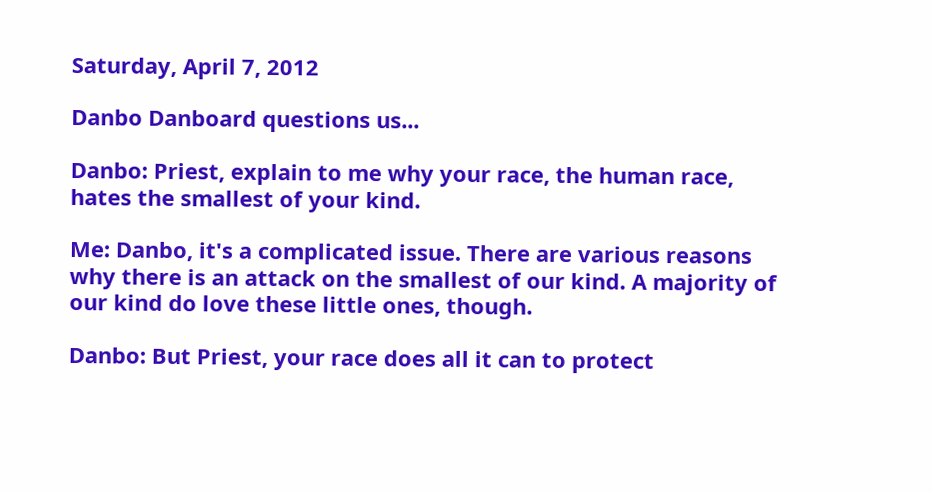Saturday, April 7, 2012

Danbo Danboard questions us...

Danbo: Priest, explain to me why your race, the human race, hates the smallest of your kind.

Me: Danbo, it's a complicated issue. There are various reasons why there is an attack on the smallest of our kind. A majority of our kind do love these little ones, though.

Danbo: But Priest, your race does all it can to protect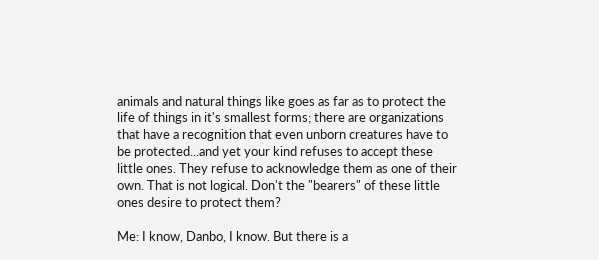animals and natural things like goes as far as to protect the life of things in it's smallest forms; there are organizations that have a recognition that even unborn creatures have to be protected...and yet your kind refuses to accept these little ones. They refuse to acknowledge them as one of their own. That is not logical. Don't the "bearers" of these little ones desire to protect them?

Me: I know, Danbo, I know. But there is a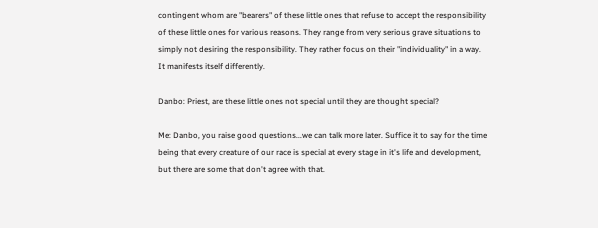contingent whom are "bearers" of these little ones that refuse to accept the responsibility of these little ones for various reasons. They range from very serious grave situations to simply not desiring the responsibility. They rather focus on their "individuality" in a way. It manifests itself differently.

Danbo: Priest, are these little ones not special until they are thought special?

Me: Danbo, you raise good questions...we can talk more later. Suffice it to say for the time being that every creature of our race is special at every stage in it's life and development, but there are some that don't agree with that.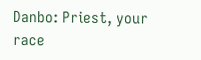Danbo: Priest, your race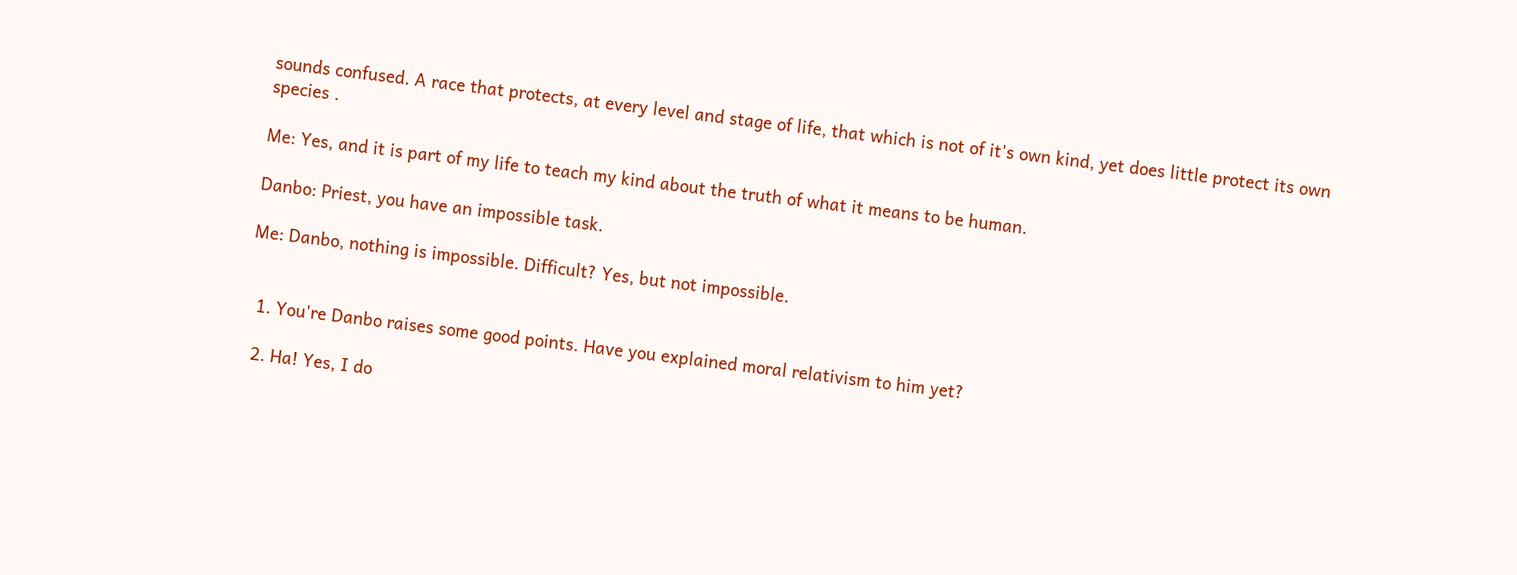sounds confused. A race that protects, at every level and stage of life, that which is not of it's own kind, yet does little protect its own species .

Me: Yes, and it is part of my life to teach my kind about the truth of what it means to be human.

Danbo: Priest, you have an impossible task.

Me: Danbo, nothing is impossible. Difficult? Yes, but not impossible.


  1. You're Danbo raises some good points. Have you explained moral relativism to him yet?

  2. Ha! Yes, I do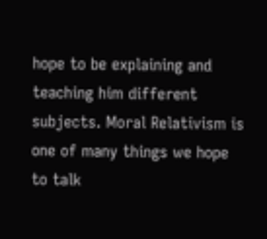hope to be explaining and teaching him different subjects. Moral Relativism is one of many things we hope to talk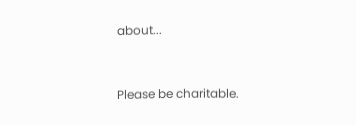about...


Please be charitable.